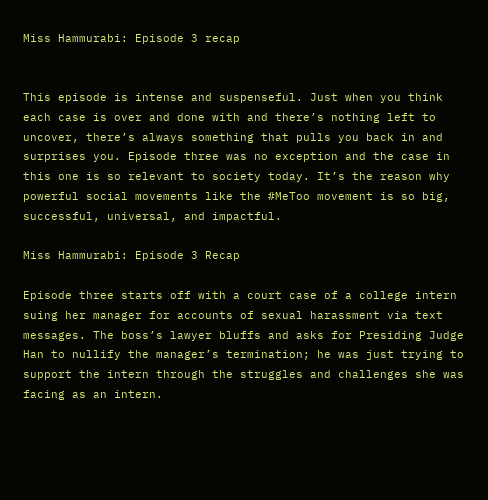Miss Hammurabi: Episode 3 recap


This episode is intense and suspenseful. Just when you think each case is over and done with and there’s nothing left to uncover, there’s always something that pulls you back in and surprises you. Episode three was no exception and the case in this one is so relevant to society today. It’s the reason why powerful social movements like the #MeToo movement is so big, successful, universal, and impactful.

Miss Hammurabi: Episode 3 Recap

Episode three starts off with a court case of a college intern suing her manager for accounts of sexual harassment via text messages. The boss’s lawyer bluffs and asks for Presiding Judge Han to nullify the manager’s termination; he was just trying to support the intern through the struggles and challenges she was facing as an intern.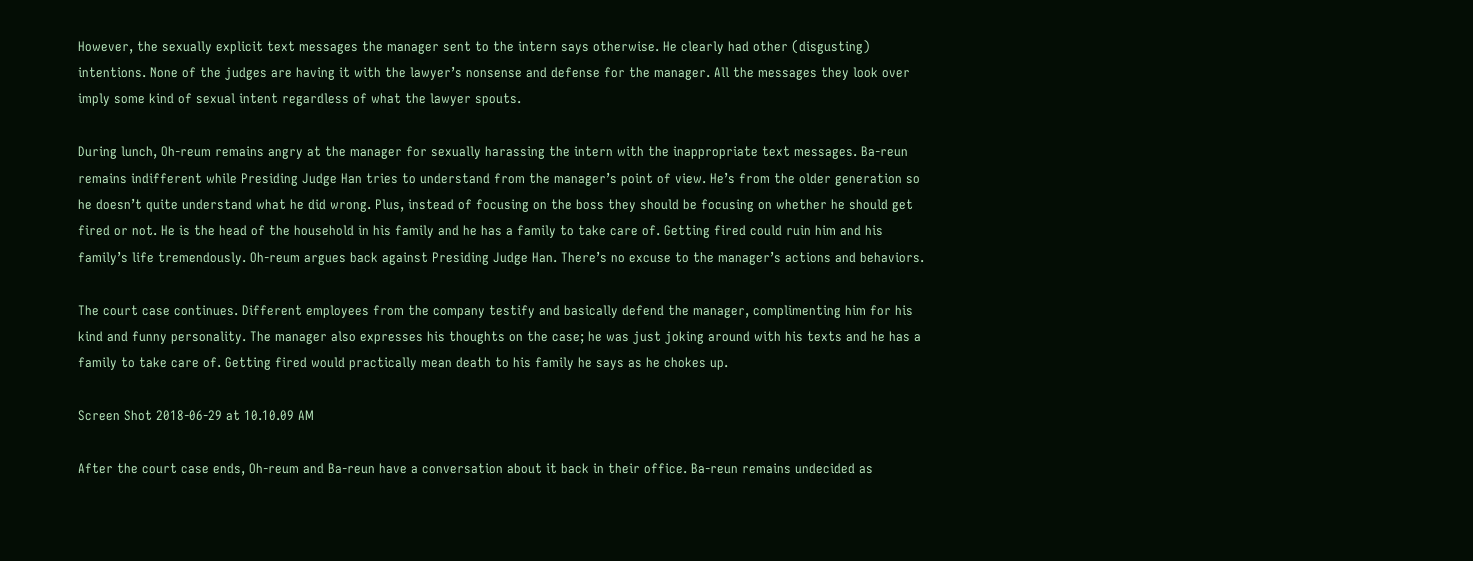However, the sexually explicit text messages the manager sent to the intern says otherwise. He clearly had other (disgusting) intentions. None of the judges are having it with the lawyer’s nonsense and defense for the manager. All the messages they look over imply some kind of sexual intent regardless of what the lawyer spouts.

During lunch, Oh-reum remains angry at the manager for sexually harassing the intern with the inappropriate text messages. Ba-reun remains indifferent while Presiding Judge Han tries to understand from the manager’s point of view. He’s from the older generation so he doesn’t quite understand what he did wrong. Plus, instead of focusing on the boss they should be focusing on whether he should get fired or not. He is the head of the household in his family and he has a family to take care of. Getting fired could ruin him and his family’s life tremendously. Oh-reum argues back against Presiding Judge Han. There’s no excuse to the manager’s actions and behaviors.

The court case continues. Different employees from the company testify and basically defend the manager, complimenting him for his kind and funny personality. The manager also expresses his thoughts on the case; he was just joking around with his texts and he has a family to take care of. Getting fired would practically mean death to his family he says as he chokes up.

Screen Shot 2018-06-29 at 10.10.09 AM

After the court case ends, Oh-reum and Ba-reun have a conversation about it back in their office. Ba-reun remains undecided as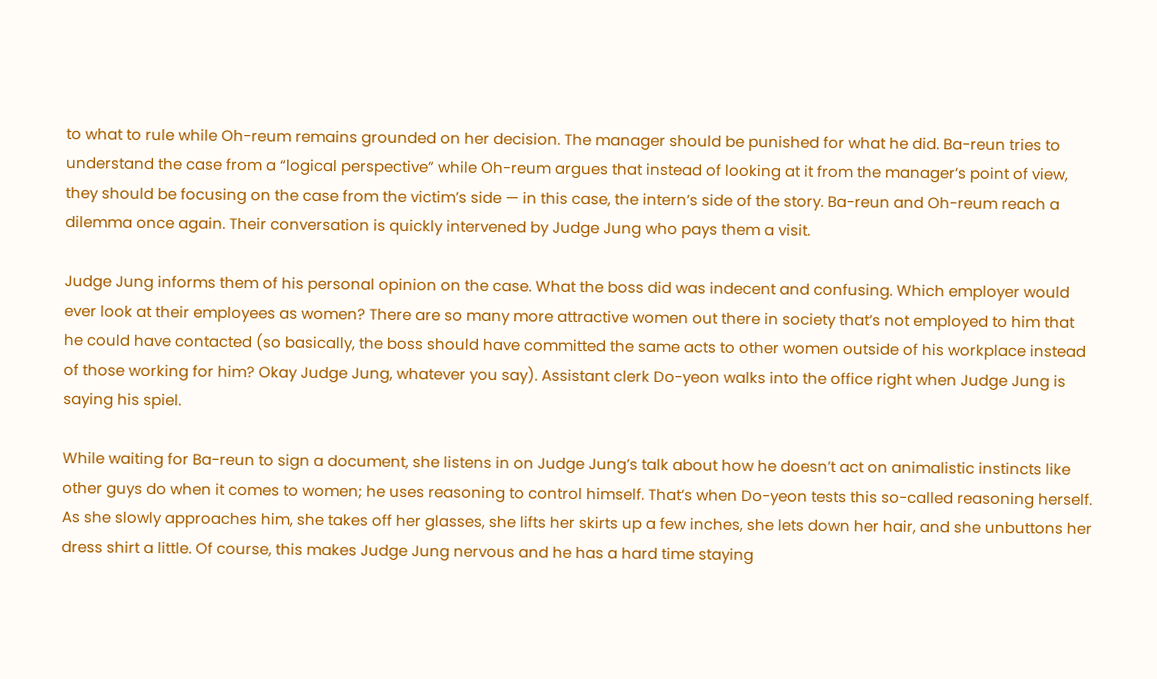to what to rule while Oh-reum remains grounded on her decision. The manager should be punished for what he did. Ba-reun tries to understand the case from a “logical perspective” while Oh-reum argues that instead of looking at it from the manager’s point of view, they should be focusing on the case from the victim’s side — in this case, the intern’s side of the story. Ba-reun and Oh-reum reach a dilemma once again. Their conversation is quickly intervened by Judge Jung who pays them a visit.

Judge Jung informs them of his personal opinion on the case. What the boss did was indecent and confusing. Which employer would ever look at their employees as women? There are so many more attractive women out there in society that’s not employed to him that he could have contacted (so basically, the boss should have committed the same acts to other women outside of his workplace instead of those working for him? Okay Judge Jung, whatever you say). Assistant clerk Do-yeon walks into the office right when Judge Jung is saying his spiel.

While waiting for Ba-reun to sign a document, she listens in on Judge Jung’s talk about how he doesn’t act on animalistic instincts like other guys do when it comes to women; he uses reasoning to control himself. That’s when Do-yeon tests this so-called reasoning herself. As she slowly approaches him, she takes off her glasses, she lifts her skirts up a few inches, she lets down her hair, and she unbuttons her dress shirt a little. Of course, this makes Judge Jung nervous and he has a hard time staying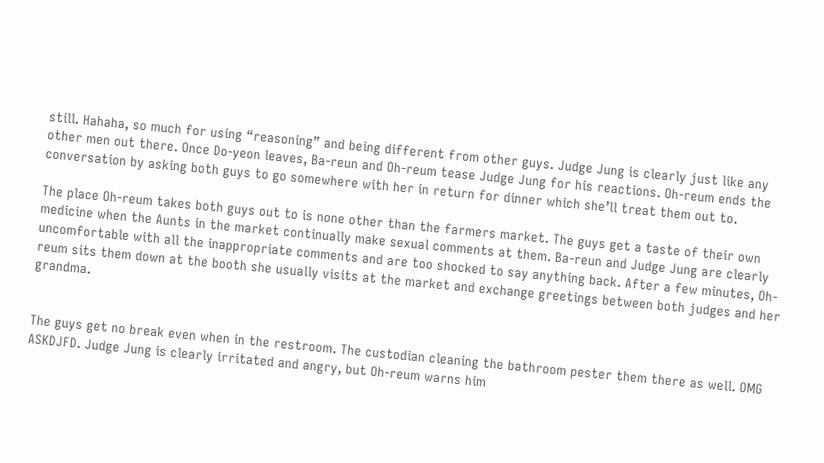still. Hahaha, so much for using “reasoning” and being different from other guys. Judge Jung is clearly just like any other men out there. Once Do-yeon leaves, Ba-reun and Oh-reum tease Judge Jung for his reactions. Oh-reum ends the conversation by asking both guys to go somewhere with her in return for dinner which she’ll treat them out to.

The place Oh-reum takes both guys out to is none other than the farmers market. The guys get a taste of their own medicine when the Aunts in the market continually make sexual comments at them. Ba-reun and Judge Jung are clearly uncomfortable with all the inappropriate comments and are too shocked to say anything back. After a few minutes, Oh-reum sits them down at the booth she usually visits at the market and exchange greetings between both judges and her grandma.


The guys get no break even when in the restroom. The custodian cleaning the bathroom pester them there as well. OMG ASKDJFD. Judge Jung is clearly irritated and angry, but Oh-reum warns him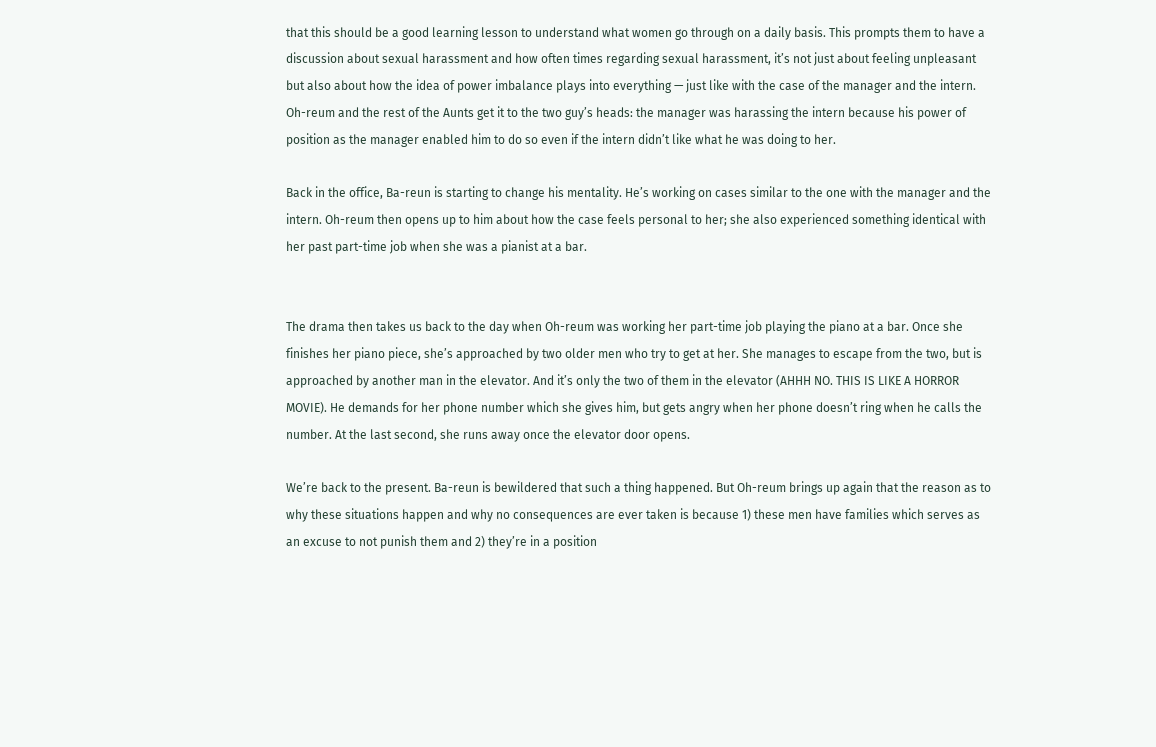that this should be a good learning lesson to understand what women go through on a daily basis. This prompts them to have a discussion about sexual harassment and how often times regarding sexual harassment, it’s not just about feeling unpleasant but also about how the idea of power imbalance plays into everything — just like with the case of the manager and the intern. Oh-reum and the rest of the Aunts get it to the two guy’s heads: the manager was harassing the intern because his power of position as the manager enabled him to do so even if the intern didn’t like what he was doing to her.

Back in the office, Ba-reun is starting to change his mentality. He’s working on cases similar to the one with the manager and the intern. Oh-reum then opens up to him about how the case feels personal to her; she also experienced something identical with her past part-time job when she was a pianist at a bar.


The drama then takes us back to the day when Oh-reum was working her part-time job playing the piano at a bar. Once she finishes her piano piece, she’s approached by two older men who try to get at her. She manages to escape from the two, but is approached by another man in the elevator. And it’s only the two of them in the elevator (AHHH NO. THIS IS LIKE A HORROR MOVIE). He demands for her phone number which she gives him, but gets angry when her phone doesn’t ring when he calls the number. At the last second, she runs away once the elevator door opens.

We’re back to the present. Ba-reun is bewildered that such a thing happened. But Oh-reum brings up again that the reason as to why these situations happen and why no consequences are ever taken is because 1) these men have families which serves as an excuse to not punish them and 2) they’re in a position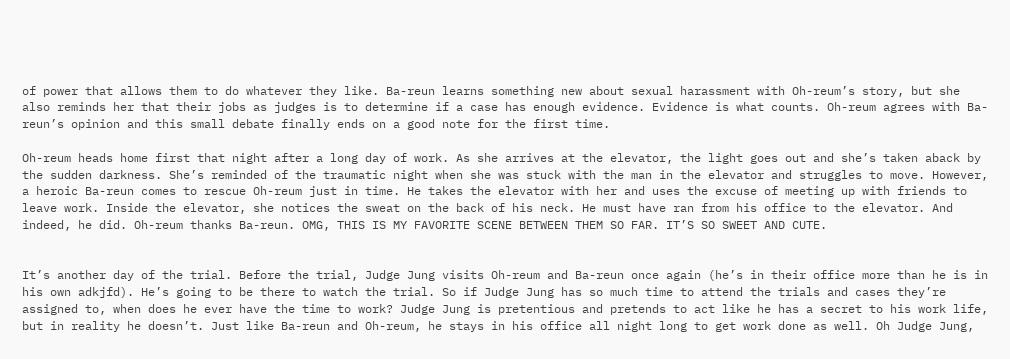of power that allows them to do whatever they like. Ba-reun learns something new about sexual harassment with Oh-reum’s story, but she also reminds her that their jobs as judges is to determine if a case has enough evidence. Evidence is what counts. Oh-reum agrees with Ba-reun’s opinion and this small debate finally ends on a good note for the first time.

Oh-reum heads home first that night after a long day of work. As she arrives at the elevator, the light goes out and she’s taken aback by the sudden darkness. She’s reminded of the traumatic night when she was stuck with the man in the elevator and struggles to move. However, a heroic Ba-reun comes to rescue Oh-reum just in time. He takes the elevator with her and uses the excuse of meeting up with friends to leave work. Inside the elevator, she notices the sweat on the back of his neck. He must have ran from his office to the elevator. And indeed, he did. Oh-reum thanks Ba-reun. OMG, THIS IS MY FAVORITE SCENE BETWEEN THEM SO FAR. IT’S SO SWEET AND CUTE.


It’s another day of the trial. Before the trial, Judge Jung visits Oh-reum and Ba-reun once again (he’s in their office more than he is in his own adkjfd). He’s going to be there to watch the trial. So if Judge Jung has so much time to attend the trials and cases they’re assigned to, when does he ever have the time to work? Judge Jung is pretentious and pretends to act like he has a secret to his work life, but in reality he doesn’t. Just like Ba-reun and Oh-reum, he stays in his office all night long to get work done as well. Oh Judge Jung,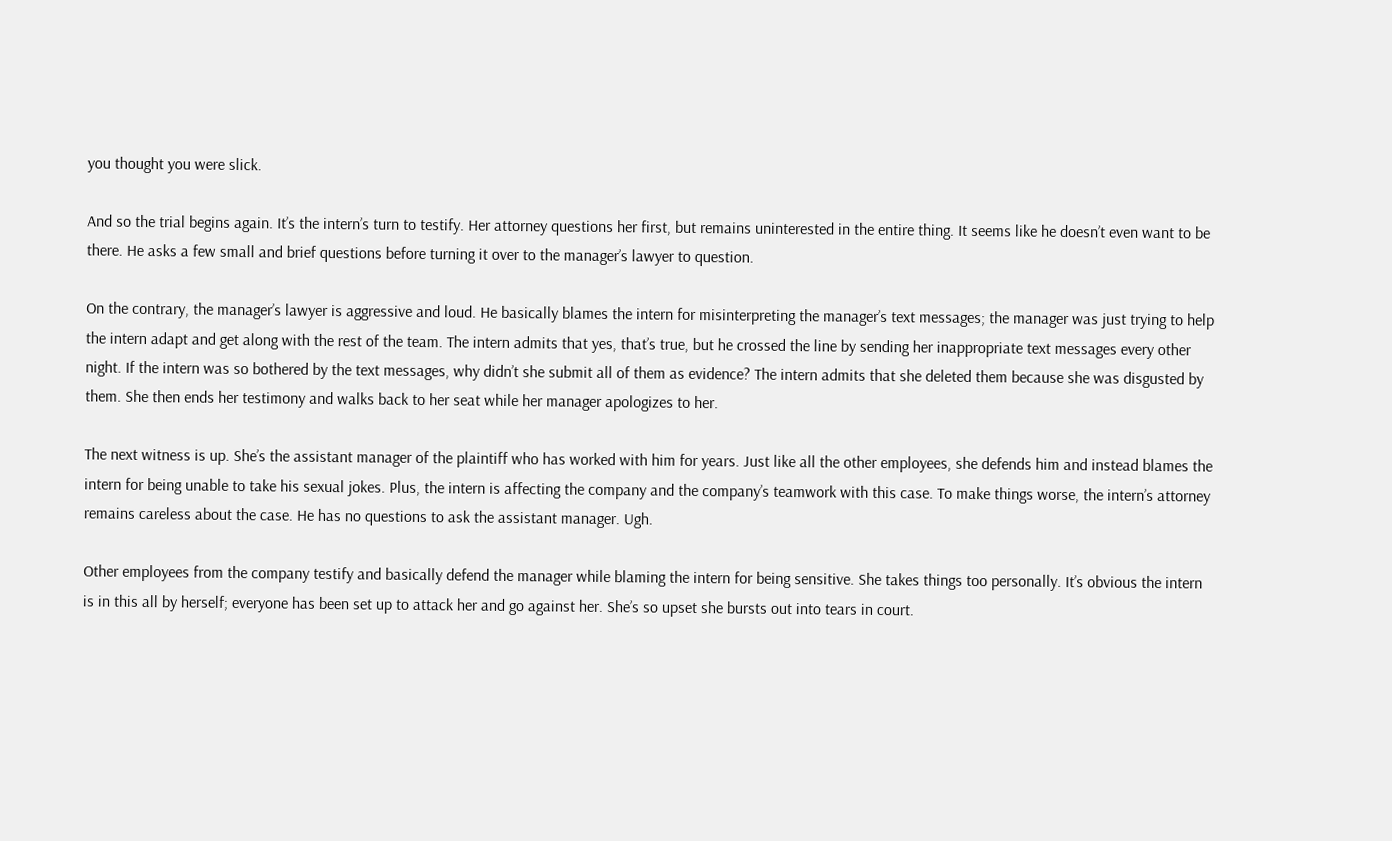you thought you were slick.

And so the trial begins again. It’s the intern’s turn to testify. Her attorney questions her first, but remains uninterested in the entire thing. It seems like he doesn’t even want to be there. He asks a few small and brief questions before turning it over to the manager’s lawyer to question.

On the contrary, the manager’s lawyer is aggressive and loud. He basically blames the intern for misinterpreting the manager’s text messages; the manager was just trying to help the intern adapt and get along with the rest of the team. The intern admits that yes, that’s true, but he crossed the line by sending her inappropriate text messages every other night. If the intern was so bothered by the text messages, why didn’t she submit all of them as evidence? The intern admits that she deleted them because she was disgusted by them. She then ends her testimony and walks back to her seat while her manager apologizes to her.

The next witness is up. She’s the assistant manager of the plaintiff who has worked with him for years. Just like all the other employees, she defends him and instead blames the intern for being unable to take his sexual jokes. Plus, the intern is affecting the company and the company’s teamwork with this case. To make things worse, the intern’s attorney remains careless about the case. He has no questions to ask the assistant manager. Ugh.

Other employees from the company testify and basically defend the manager while blaming the intern for being sensitive. She takes things too personally. It’s obvious the intern is in this all by herself; everyone has been set up to attack her and go against her. She’s so upset she bursts out into tears in court.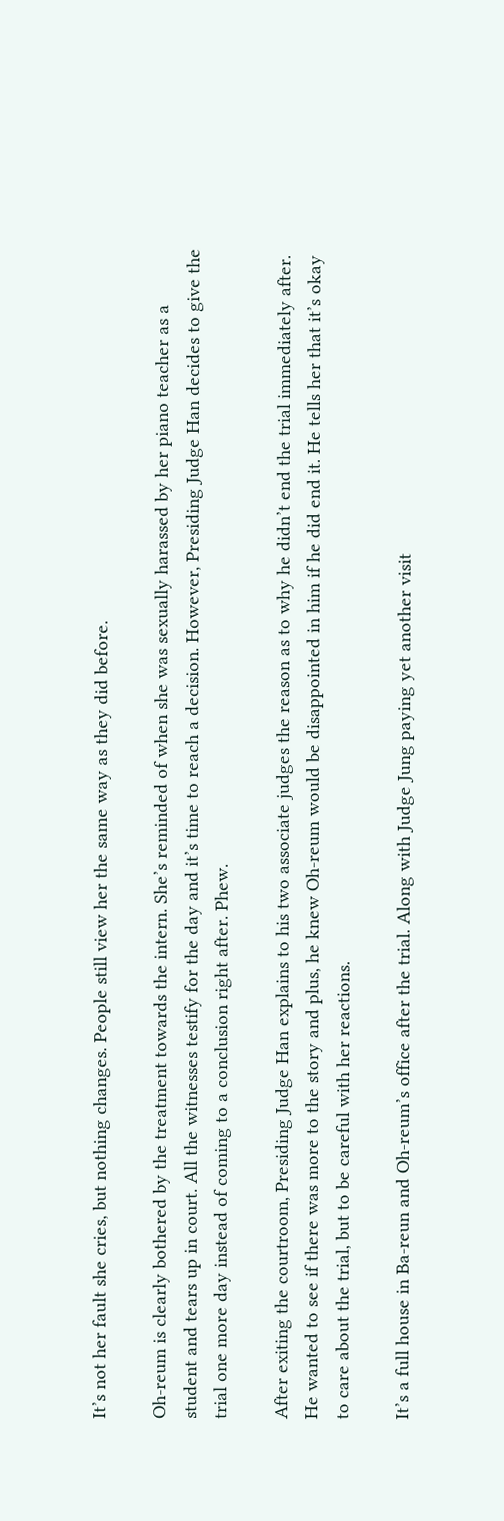It’s not her fault she cries, but nothing changes. People still view her the same way as they did before.

Oh-reum is clearly bothered by the treatment towards the intern. She’s reminded of when she was sexually harassed by her piano teacher as a student and tears up in court. All the witnesses testify for the day and it’s time to reach a decision. However, Presiding Judge Han decides to give the trial one more day instead of coming to a conclusion right after. Phew.

After exiting the courtroom, Presiding Judge Han explains to his two associate judges the reason as to why he didn’t end the trial immediately after. He wanted to see if there was more to the story and plus, he knew Oh-reum would be disappointed in him if he did end it. He tells her that it’s okay to care about the trial, but to be careful with her reactions.

It’s a full house in Ba-reun and Oh-reum’s office after the trial. Along with Judge Jung paying yet another visit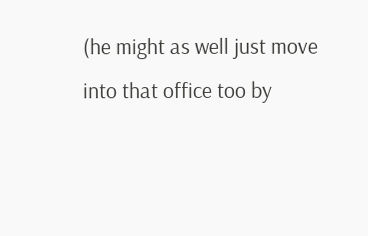(he might as well just move into that office too by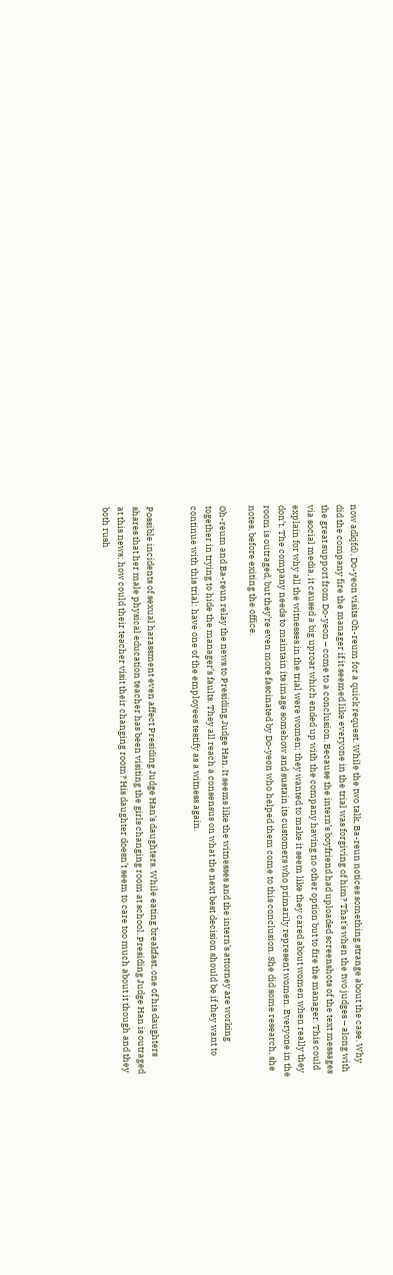now adkjfd), Do-yeon visits Oh-reum for a quick request. While the two talk, Ba-reun notices something strange about the case. Why did the company fire the manager if it seemed like everyone in the trial was forgiving of him? That’s when the two judges – along with the great support from Do-yeon – come to a conclusion. Because the intern’s boyfriend had uploaded screenshots of the text messages via social media, it caused a big uproar which ended up with the company having no other option but to fire the manager. This could explain for why all the witnesses in the trial were women; they wanted to make it seem like they cared about women when really they don’t. The company needs to maintain its image somehow and sustain its customers who primarily represent women. Everyone in the room is outraged, but they’re even more fascinated by Do-yeon who helped them come to this conclusion. She did some research, she notes, before exiting the office.

Oh-reum and Ba-reun relay the news to Presiding Judge Han. It seems like the witnesses and the intern’s attorney are working together in trying to hide the manager’s faults. They all reach a consensus on what the next best decision should be if they want to continue with this trial: have one of the employees testify as a witness again.


Possible incidents of sexual harassment even affect Presiding Judge Han’s daughters. While eating breakfast, one of his daughters shares that her male physical education teacher has been visiting the girls changing room at school. Presiding Judge Han is outraged at this news; how could their teacher visit their changing room? His daughter doesn’t seem to care too much about it though and they both rush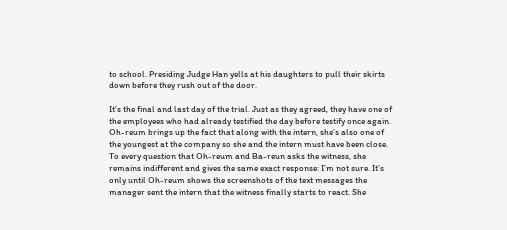to school. Presiding Judge Han yells at his daughters to pull their skirts down before they rush out of the door.

It’s the final and last day of the trial. Just as they agreed, they have one of the employees who had already testified the day before testify once again. Oh-reum brings up the fact that along with the intern, she’s also one of the youngest at the company so she and the intern must have been close. To every question that Oh-reum and Ba-reun asks the witness, she remains indifferent and gives the same exact response: I’m not sure. It’s only until Oh-reum shows the screenshots of the text messages the manager sent the intern that the witness finally starts to react. She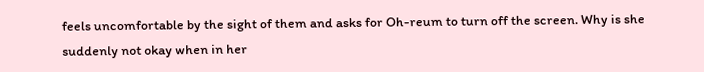feels uncomfortable by the sight of them and asks for Oh-reum to turn off the screen. Why is she suddenly not okay when in her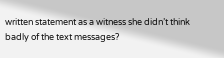written statement as a witness she didn’t think badly of the text messages?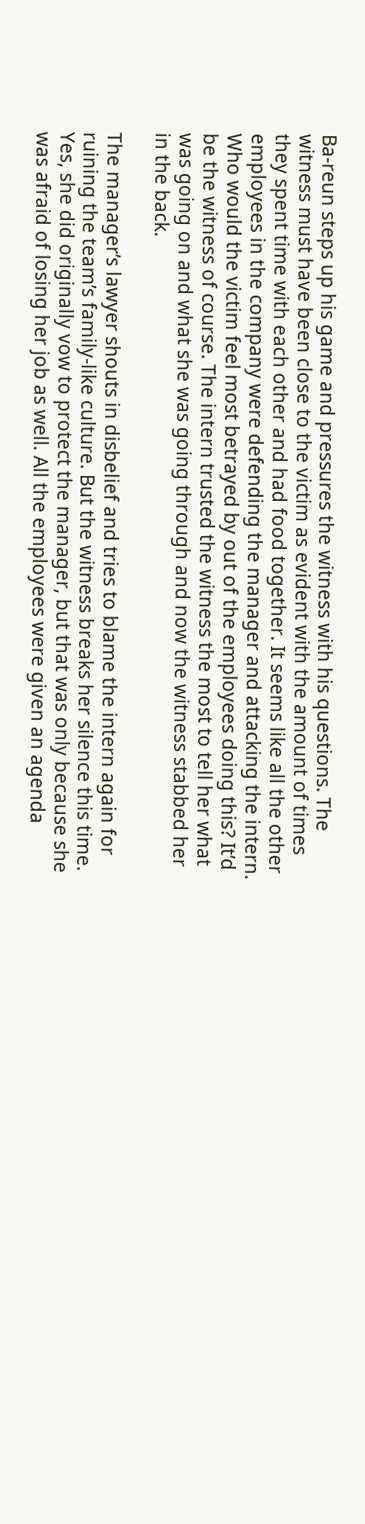Ba-reun steps up his game and pressures the witness with his questions. The witness must have been close to the victim as evident with the amount of times they spent time with each other and had food together. It seems like all the other employees in the company were defending the manager and attacking the intern. Who would the victim feel most betrayed by out of the employees doing this? It’d be the witness of course. The intern trusted the witness the most to tell her what was going on and what she was going through and now the witness stabbed her in the back.

The manager’s lawyer shouts in disbelief and tries to blame the intern again for ruining the team’s family-like culture. But the witness breaks her silence this time. Yes, she did originally vow to protect the manager, but that was only because she was afraid of losing her job as well. All the employees were given an agenda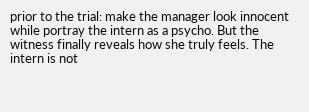prior to the trial: make the manager look innocent while portray the intern as a psycho. But the witness finally reveals how she truly feels. The intern is not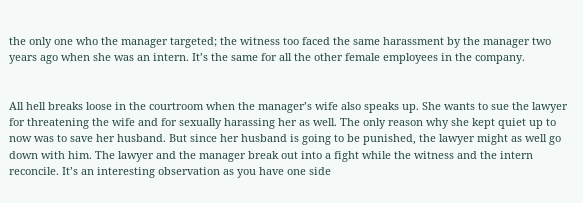the only one who the manager targeted; the witness too faced the same harassment by the manager two years ago when she was an intern. It’s the same for all the other female employees in the company.


All hell breaks loose in the courtroom when the manager’s wife also speaks up. She wants to sue the lawyer for threatening the wife and for sexually harassing her as well. The only reason why she kept quiet up to now was to save her husband. But since her husband is going to be punished, the lawyer might as well go down with him. The lawyer and the manager break out into a fight while the witness and the intern reconcile. It’s an interesting observation as you have one side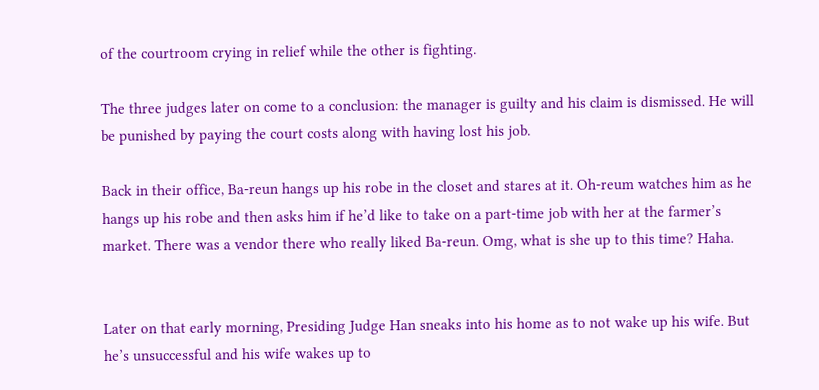of the courtroom crying in relief while the other is fighting.

The three judges later on come to a conclusion: the manager is guilty and his claim is dismissed. He will be punished by paying the court costs along with having lost his job.

Back in their office, Ba-reun hangs up his robe in the closet and stares at it. Oh-reum watches him as he hangs up his robe and then asks him if he’d like to take on a part-time job with her at the farmer’s market. There was a vendor there who really liked Ba-reun. Omg, what is she up to this time? Haha.


Later on that early morning, Presiding Judge Han sneaks into his home as to not wake up his wife. But he’s unsuccessful and his wife wakes up to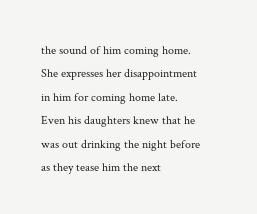the sound of him coming home. She expresses her disappointment in him for coming home late. Even his daughters knew that he was out drinking the night before as they tease him the next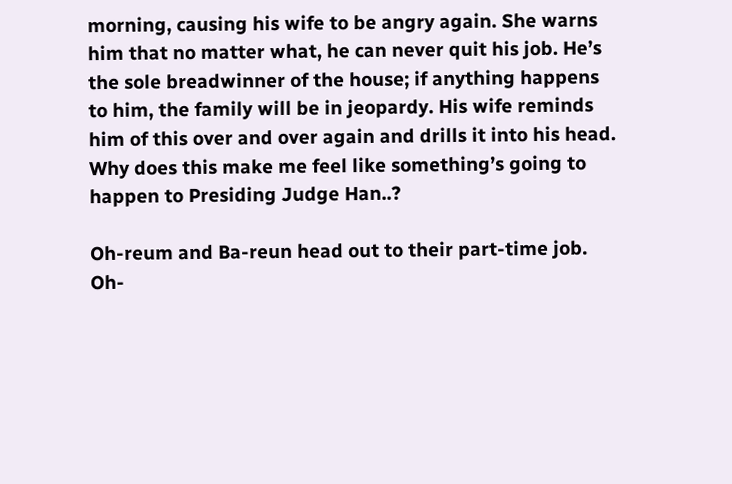morning, causing his wife to be angry again. She warns him that no matter what, he can never quit his job. He’s the sole breadwinner of the house; if anything happens to him, the family will be in jeopardy. His wife reminds him of this over and over again and drills it into his head. Why does this make me feel like something’s going to happen to Presiding Judge Han..?

Oh-reum and Ba-reun head out to their part-time job. Oh-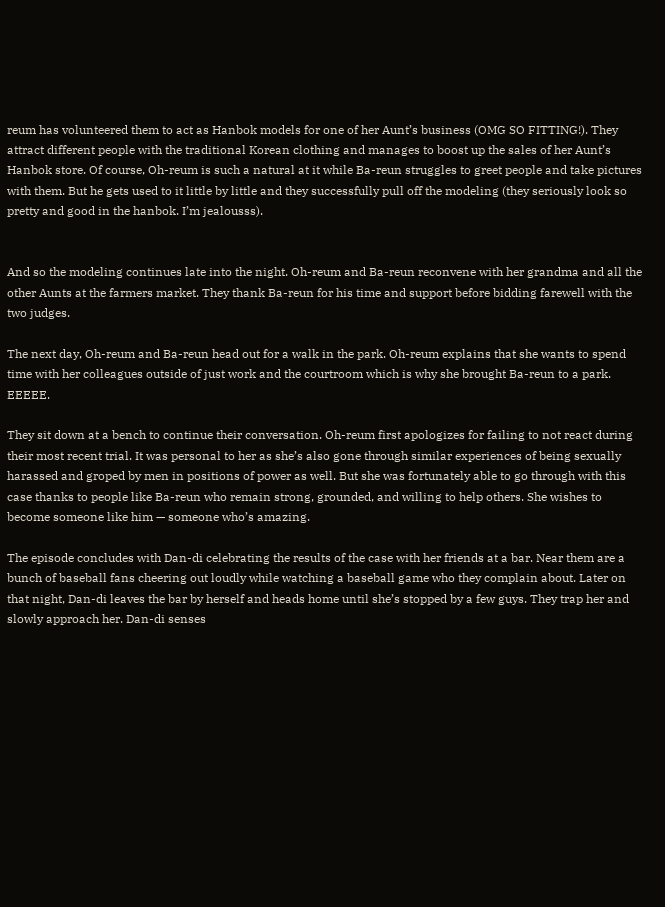reum has volunteered them to act as Hanbok models for one of her Aunt’s business (OMG SO FITTING!). They attract different people with the traditional Korean clothing and manages to boost up the sales of her Aunt’s Hanbok store. Of course, Oh-reum is such a natural at it while Ba-reun struggles to greet people and take pictures with them. But he gets used to it little by little and they successfully pull off the modeling (they seriously look so pretty and good in the hanbok. I’m jealousss).


And so the modeling continues late into the night. Oh-reum and Ba-reun reconvene with her grandma and all the other Aunts at the farmers market. They thank Ba-reun for his time and support before bidding farewell with the two judges.

The next day, Oh-reum and Ba-reun head out for a walk in the park. Oh-reum explains that she wants to spend time with her colleagues outside of just work and the courtroom which is why she brought Ba-reun to a park. EEEEE.

They sit down at a bench to continue their conversation. Oh-reum first apologizes for failing to not react during their most recent trial. It was personal to her as she’s also gone through similar experiences of being sexually harassed and groped by men in positions of power as well. But she was fortunately able to go through with this case thanks to people like Ba-reun who remain strong, grounded, and willing to help others. She wishes to become someone like him — someone who’s amazing.

The episode concludes with Dan-di celebrating the results of the case with her friends at a bar. Near them are a bunch of baseball fans cheering out loudly while watching a baseball game who they complain about. Later on that night, Dan-di leaves the bar by herself and heads home until she’s stopped by a few guys. They trap her and slowly approach her. Dan-di senses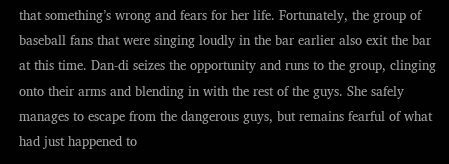that something’s wrong and fears for her life. Fortunately, the group of baseball fans that were singing loudly in the bar earlier also exit the bar at this time. Dan-di seizes the opportunity and runs to the group, clinging onto their arms and blending in with the rest of the guys. She safely manages to escape from the dangerous guys, but remains fearful of what had just happened to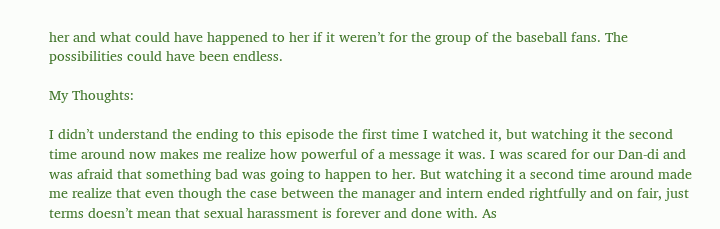her and what could have happened to her if it weren’t for the group of the baseball fans. The possibilities could have been endless.

My Thoughts:

I didn’t understand the ending to this episode the first time I watched it, but watching it the second time around now makes me realize how powerful of a message it was. I was scared for our Dan-di and was afraid that something bad was going to happen to her. But watching it a second time around made me realize that even though the case between the manager and intern ended rightfully and on fair, just terms doesn’t mean that sexual harassment is forever and done with. As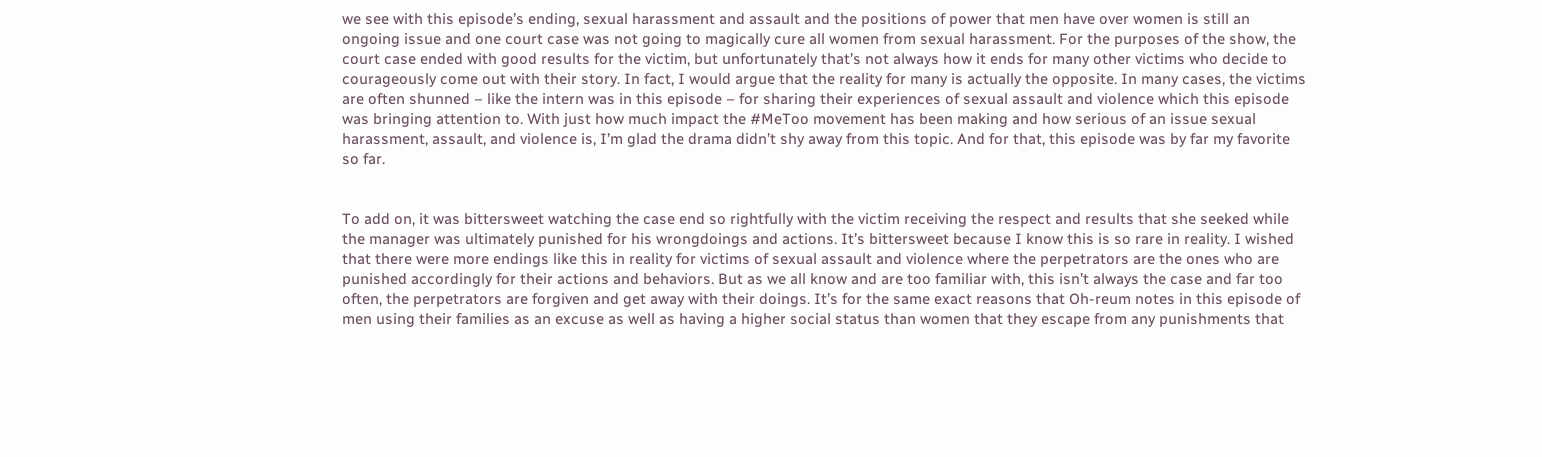we see with this episode’s ending, sexual harassment and assault and the positions of power that men have over women is still an ongoing issue and one court case was not going to magically cure all women from sexual harassment. For the purposes of the show, the court case ended with good results for the victim, but unfortunately that’s not always how it ends for many other victims who decide to courageously come out with their story. In fact, I would argue that the reality for many is actually the opposite. In many cases, the victims are often shunned – like the intern was in this episode – for sharing their experiences of sexual assault and violence which this episode was bringing attention to. With just how much impact the #MeToo movement has been making and how serious of an issue sexual harassment, assault, and violence is, I’m glad the drama didn’t shy away from this topic. And for that, this episode was by far my favorite so far.


To add on, it was bittersweet watching the case end so rightfully with the victim receiving the respect and results that she seeked while the manager was ultimately punished for his wrongdoings and actions. It’s bittersweet because I know this is so rare in reality. I wished that there were more endings like this in reality for victims of sexual assault and violence where the perpetrators are the ones who are punished accordingly for their actions and behaviors. But as we all know and are too familiar with, this isn’t always the case and far too often, the perpetrators are forgiven and get away with their doings. It’s for the same exact reasons that Oh-reum notes in this episode of men using their families as an excuse as well as having a higher social status than women that they escape from any punishments that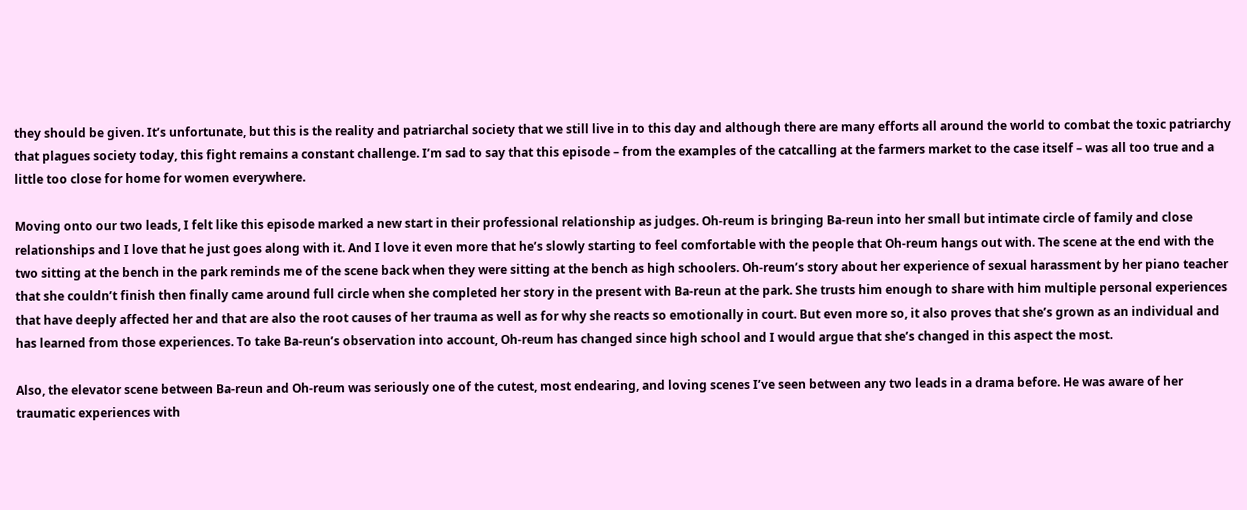they should be given. It’s unfortunate, but this is the reality and patriarchal society that we still live in to this day and although there are many efforts all around the world to combat the toxic patriarchy that plagues society today, this fight remains a constant challenge. I’m sad to say that this episode – from the examples of the catcalling at the farmers market to the case itself – was all too true and a little too close for home for women everywhere.

Moving onto our two leads, I felt like this episode marked a new start in their professional relationship as judges. Oh-reum is bringing Ba-reun into her small but intimate circle of family and close relationships and I love that he just goes along with it. And I love it even more that he’s slowly starting to feel comfortable with the people that Oh-reum hangs out with. The scene at the end with the two sitting at the bench in the park reminds me of the scene back when they were sitting at the bench as high schoolers. Oh-reum’s story about her experience of sexual harassment by her piano teacher that she couldn’t finish then finally came around full circle when she completed her story in the present with Ba-reun at the park. She trusts him enough to share with him multiple personal experiences that have deeply affected her and that are also the root causes of her trauma as well as for why she reacts so emotionally in court. But even more so, it also proves that she’s grown as an individual and has learned from those experiences. To take Ba-reun’s observation into account, Oh-reum has changed since high school and I would argue that she’s changed in this aspect the most.

Also, the elevator scene between Ba-reun and Oh-reum was seriously one of the cutest, most endearing, and loving scenes I’ve seen between any two leads in a drama before. He was aware of her traumatic experiences with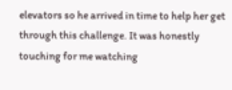elevators so he arrived in time to help her get through this challenge. It was honestly touching for me watching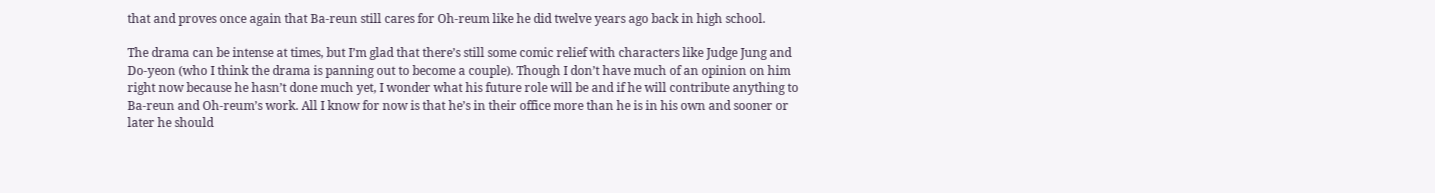that and proves once again that Ba-reun still cares for Oh-reum like he did twelve years ago back in high school.

The drama can be intense at times, but I’m glad that there’s still some comic relief with characters like Judge Jung and Do-yeon (who I think the drama is panning out to become a couple). Though I don’t have much of an opinion on him right now because he hasn’t done much yet, I wonder what his future role will be and if he will contribute anything to Ba-reun and Oh-reum’s work. All I know for now is that he’s in their office more than he is in his own and sooner or later he should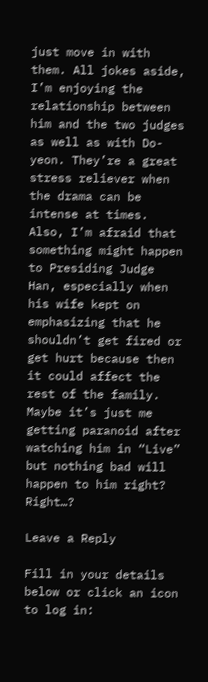just move in with them. All jokes aside, I’m enjoying the relationship between him and the two judges as well as with Do-yeon. They’re a great stress reliever when the drama can be intense at times. Also, I’m afraid that something might happen to Presiding Judge Han, especially when his wife kept on emphasizing that he shouldn’t get fired or get hurt because then it could affect the rest of the family. Maybe it’s just me getting paranoid after watching him in “Live” but nothing bad will happen to him right? Right…?

Leave a Reply

Fill in your details below or click an icon to log in: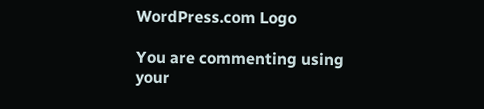WordPress.com Logo

You are commenting using your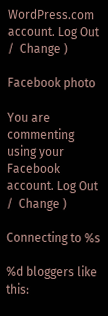WordPress.com account. Log Out /  Change )

Facebook photo

You are commenting using your Facebook account. Log Out /  Change )

Connecting to %s

%d bloggers like this: